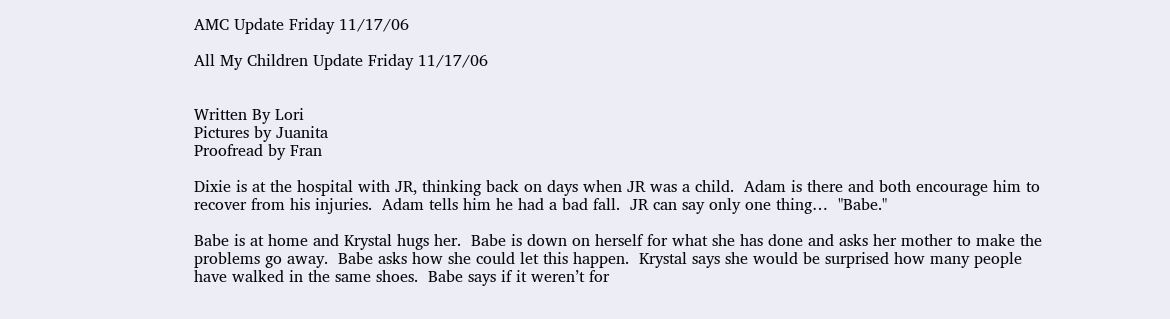AMC Update Friday 11/17/06

All My Children Update Friday 11/17/06


Written By Lori
Pictures by Juanita
Proofread by Fran

Dixie is at the hospital with JR, thinking back on days when JR was a child.  Adam is there and both encourage him to recover from his injuries.  Adam tells him he had a bad fall.  JR can say only one thing…  "Babe."

Babe is at home and Krystal hugs her.  Babe is down on herself for what she has done and asks her mother to make the problems go away.  Babe asks how she could let this happen.  Krystal says she would be surprised how many people have walked in the same shoes.  Babe says if it weren’t for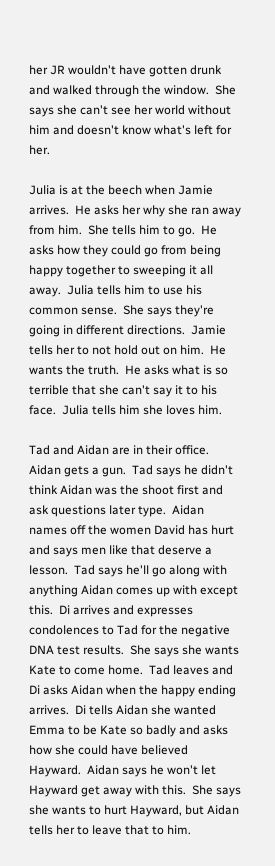her JR wouldn't have gotten drunk and walked through the window.  She says she can't see her world without him and doesn't know what's left for her.

Julia is at the beech when Jamie arrives.  He asks her why she ran away from him.  She tells him to go.  He asks how they could go from being happy together to sweeping it all away.  Julia tells him to use his common sense.  She says they're going in different directions.  Jamie tells her to not hold out on him.  He wants the truth.  He asks what is so terrible that she can't say it to his face.  Julia tells him she loves him.

Tad and Aidan are in their office.  Aidan gets a gun.  Tad says he didn't think Aidan was the shoot first and ask questions later type.  Aidan names off the women David has hurt and says men like that deserve a lesson.  Tad says he'll go along with anything Aidan comes up with except this.  Di arrives and expresses condolences to Tad for the negative DNA test results.  She says she wants Kate to come home.  Tad leaves and Di asks Aidan when the happy ending arrives.  Di tells Aidan she wanted Emma to be Kate so badly and asks how she could have believed Hayward.  Aidan says he won't let Hayward get away with this.  She says she wants to hurt Hayward, but Aidan tells her to leave that to him.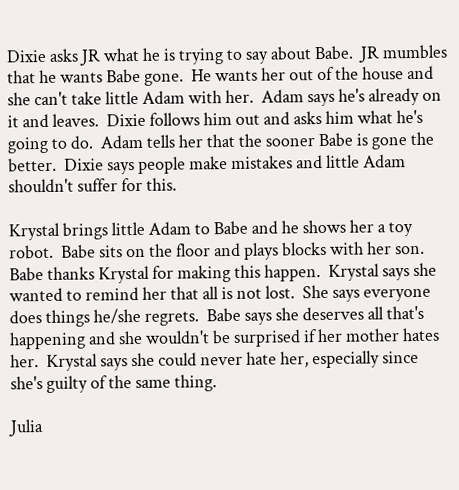Dixie asks JR what he is trying to say about Babe.  JR mumbles that he wants Babe gone.  He wants her out of the house and she can't take little Adam with her.  Adam says he's already on it and leaves.  Dixie follows him out and asks him what he's going to do.  Adam tells her that the sooner Babe is gone the better.  Dixie says people make mistakes and little Adam shouldn't suffer for this.

Krystal brings little Adam to Babe and he shows her a toy robot.  Babe sits on the floor and plays blocks with her son.  Babe thanks Krystal for making this happen.  Krystal says she wanted to remind her that all is not lost.  She says everyone does things he/she regrets.  Babe says she deserves all that's happening and she wouldn't be surprised if her mother hates her.  Krystal says she could never hate her, especially since she's guilty of the same thing.

Julia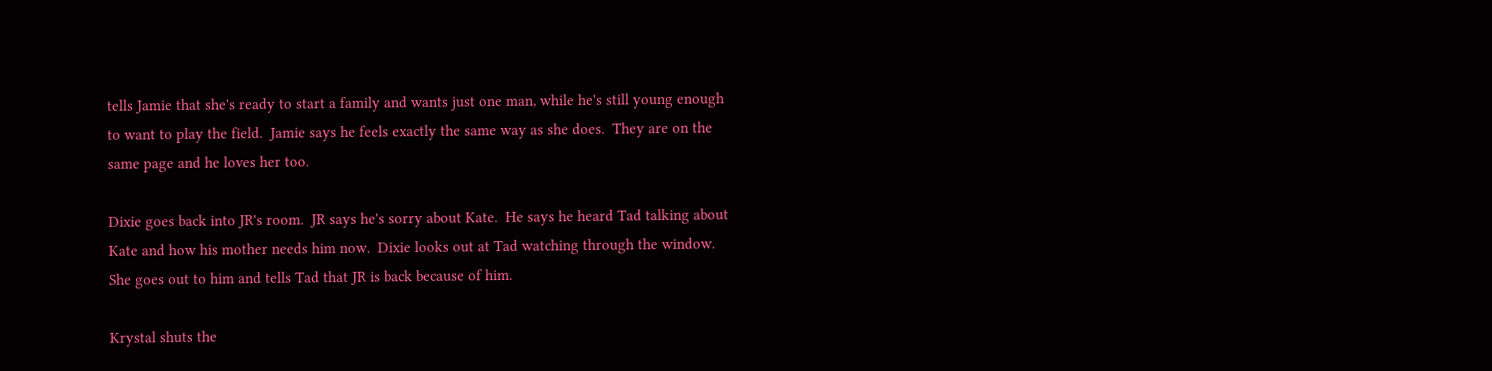tells Jamie that she's ready to start a family and wants just one man, while he's still young enough to want to play the field.  Jamie says he feels exactly the same way as she does.  They are on the same page and he loves her too.

Dixie goes back into JR's room.  JR says he's sorry about Kate.  He says he heard Tad talking about Kate and how his mother needs him now.  Dixie looks out at Tad watching through the window.  She goes out to him and tells Tad that JR is back because of him.

Krystal shuts the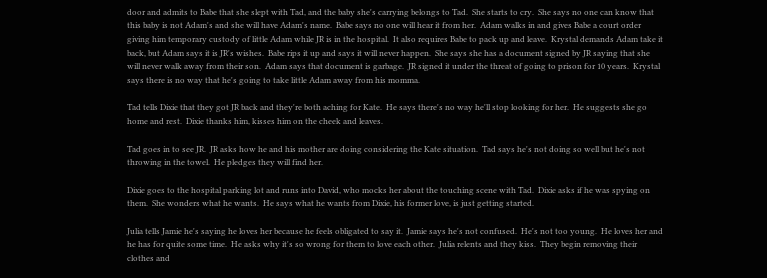door and admits to Babe that she slept with Tad, and the baby she's carrying belongs to Tad.  She starts to cry.  She says no one can know that this baby is not Adam's and she will have Adam's name.  Babe says no one will hear it from her.  Adam walks in and gives Babe a court order giving him temporary custody of little Adam while JR is in the hospital.  It also requires Babe to pack up and leave.  Krystal demands Adam take it back, but Adam says it is JR's wishes.  Babe rips it up and says it will never happen.  She says she has a document signed by JR saying that she will never walk away from their son.  Adam says that document is garbage.  JR signed it under the threat of going to prison for 10 years.  Krystal says there is no way that he's going to take little Adam away from his momma.

Tad tells Dixie that they got JR back and they're both aching for Kate.  He says there's no way he'll stop looking for her.  He suggests she go home and rest.  Dixie thanks him, kisses him on the cheek and leaves.

Tad goes in to see JR.  JR asks how he and his mother are doing considering the Kate situation.  Tad says he's not doing so well but he's not throwing in the towel.  He pledges they will find her.

Dixie goes to the hospital parking lot and runs into David, who mocks her about the touching scene with Tad.  Dixie asks if he was spying on them.  She wonders what he wants.  He says what he wants from Dixie, his former love, is just getting started.

Julia tells Jamie he's saying he loves her because he feels obligated to say it.  Jamie says he's not confused.  He's not too young.  He loves her and he has for quite some time.  He asks why it's so wrong for them to love each other.  Julia relents and they kiss.  They begin removing their clothes and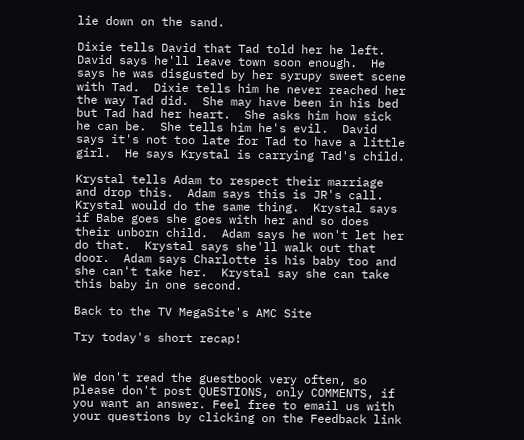lie down on the sand.

Dixie tells David that Tad told her he left.  David says he'll leave town soon enough.  He says he was disgusted by her syrupy sweet scene with Tad.  Dixie tells him he never reached her the way Tad did.  She may have been in his bed but Tad had her heart.  She asks him how sick he can be.  She tells him he's evil.  David says it's not too late for Tad to have a little girl.  He says Krystal is carrying Tad's child.

Krystal tells Adam to respect their marriage and drop this.  Adam says this is JR's call.  Krystal would do the same thing.  Krystal says if Babe goes she goes with her and so does their unborn child.  Adam says he won't let her do that.  Krystal says she'll walk out that door.  Adam says Charlotte is his baby too and she can't take her.  Krystal say she can take this baby in one second.

Back to the TV MegaSite's AMC Site

Try today's short recap!


We don't read the guestbook very often, so please don't post QUESTIONS, only COMMENTS, if you want an answer. Feel free to email us with your questions by clicking on the Feedback link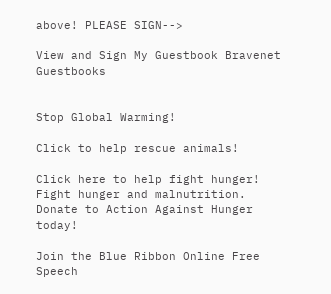above! PLEASE SIGN-->

View and Sign My Guestbook Bravenet Guestbooks


Stop Global Warming!

Click to help rescue animals!

Click here to help fight hunger!
Fight hunger and malnutrition.
Donate to Action Against Hunger today!

Join the Blue Ribbon Online Free Speech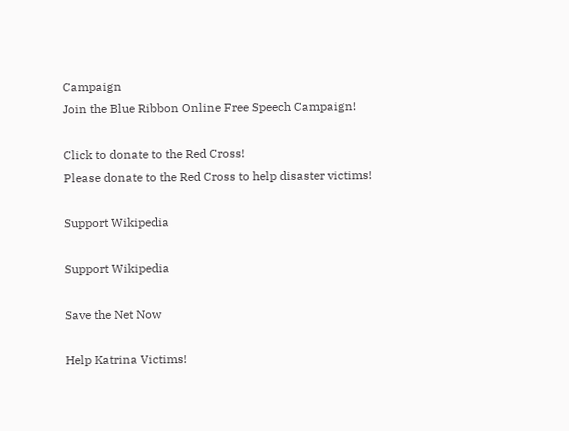Campaign
Join the Blue Ribbon Online Free Speech Campaign!

Click to donate to the Red Cross!
Please donate to the Red Cross to help disaster victims!

Support Wikipedia

Support Wikipedia

Save the Net Now

Help Katrina Victims!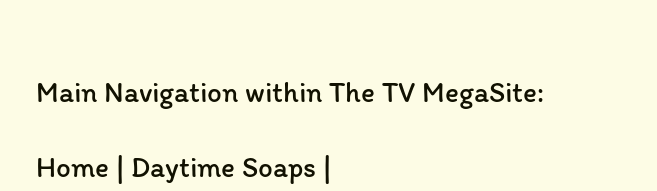Main Navigation within The TV MegaSite:

Home | Daytime Soaps |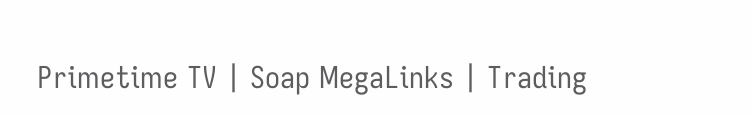Primetime TV | Soap MegaLinks | Trading